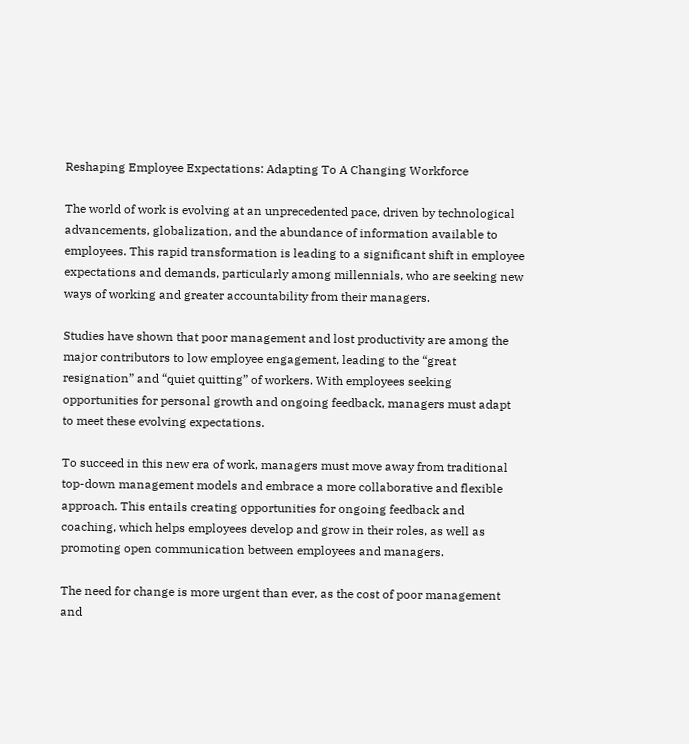Reshaping Employee Expectations: Adapting To A Changing Workforce

The world of work is evolving at an unprecedented pace, driven by technological advancements, globalization, and the abundance of information available to employees. This rapid transformation is leading to a significant shift in employee expectations and demands, particularly among millennials, who are seeking new ways of working and greater accountability from their managers.

Studies have shown that poor management and lost productivity are among the major contributors to low employee engagement, leading to the “great resignation” and “quiet quitting” of workers. With employees seeking opportunities for personal growth and ongoing feedback, managers must adapt to meet these evolving expectations.

To succeed in this new era of work, managers must move away from traditional top-down management models and embrace a more collaborative and flexible approach. This entails creating opportunities for ongoing feedback and coaching, which helps employees develop and grow in their roles, as well as promoting open communication between employees and managers.

The need for change is more urgent than ever, as the cost of poor management and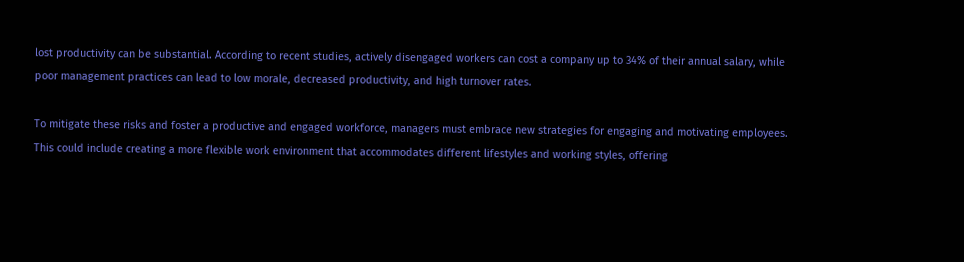lost productivity can be substantial. According to recent studies, actively disengaged workers can cost a company up to 34% of their annual salary, while poor management practices can lead to low morale, decreased productivity, and high turnover rates.

To mitigate these risks and foster a productive and engaged workforce, managers must embrace new strategies for engaging and motivating employees. This could include creating a more flexible work environment that accommodates different lifestyles and working styles, offering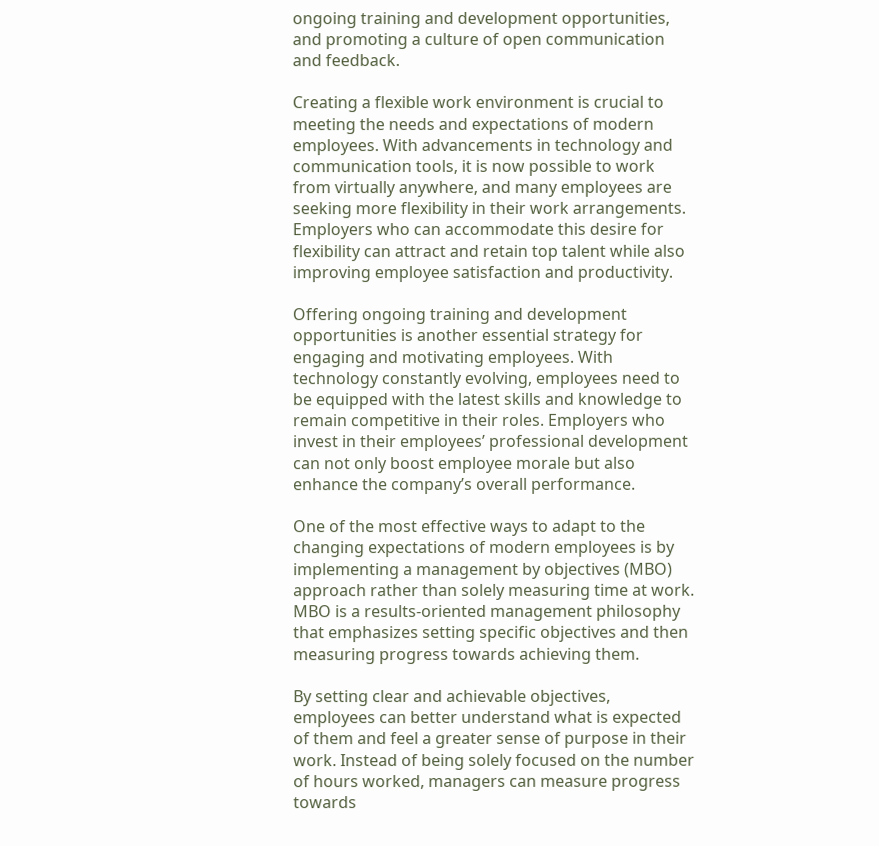ongoing training and development opportunities, and promoting a culture of open communication and feedback.

Creating a flexible work environment is crucial to meeting the needs and expectations of modern employees. With advancements in technology and communication tools, it is now possible to work from virtually anywhere, and many employees are seeking more flexibility in their work arrangements. Employers who can accommodate this desire for flexibility can attract and retain top talent while also improving employee satisfaction and productivity.

Offering ongoing training and development opportunities is another essential strategy for engaging and motivating employees. With technology constantly evolving, employees need to be equipped with the latest skills and knowledge to remain competitive in their roles. Employers who invest in their employees’ professional development can not only boost employee morale but also enhance the company’s overall performance.

One of the most effective ways to adapt to the changing expectations of modern employees is by implementing a management by objectives (MBO) approach rather than solely measuring time at work. MBO is a results-oriented management philosophy that emphasizes setting specific objectives and then measuring progress towards achieving them.

By setting clear and achievable objectives, employees can better understand what is expected of them and feel a greater sense of purpose in their work. Instead of being solely focused on the number of hours worked, managers can measure progress towards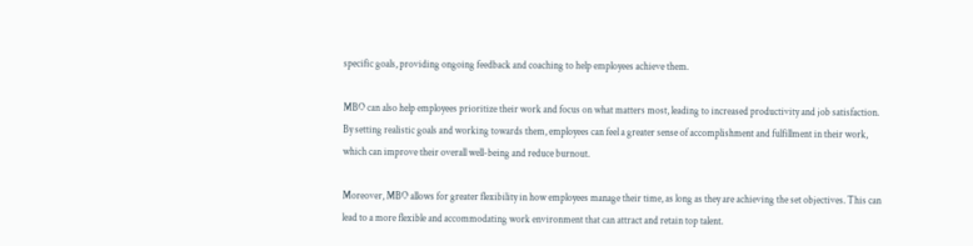specific goals, providing ongoing feedback and coaching to help employees achieve them.

MBO can also help employees prioritize their work and focus on what matters most, leading to increased productivity and job satisfaction. By setting realistic goals and working towards them, employees can feel a greater sense of accomplishment and fulfillment in their work, which can improve their overall well-being and reduce burnout.

Moreover, MBO allows for greater flexibility in how employees manage their time, as long as they are achieving the set objectives. This can lead to a more flexible and accommodating work environment that can attract and retain top talent.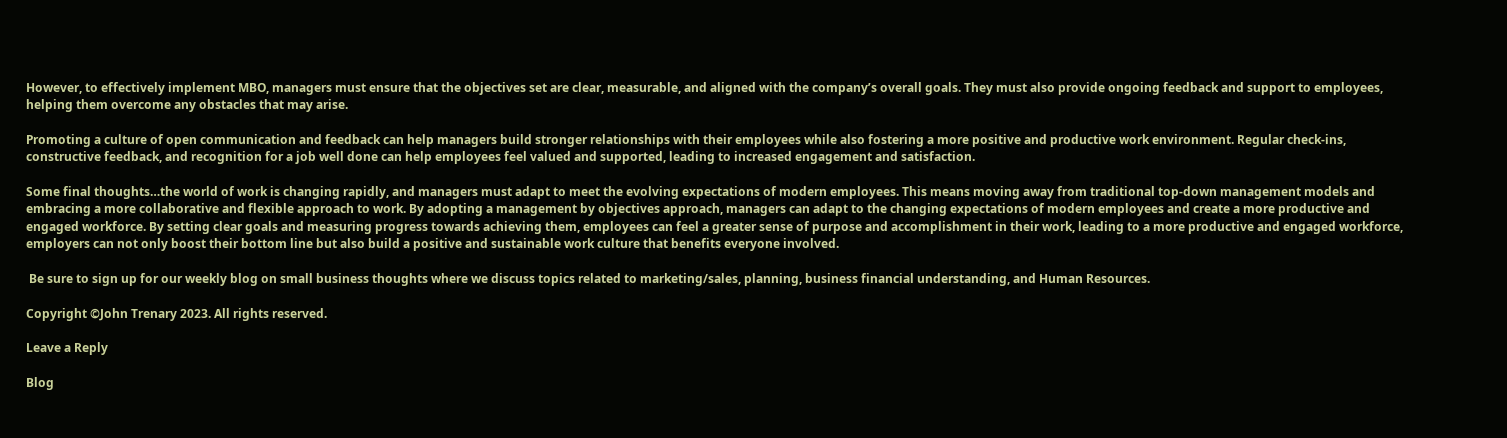However, to effectively implement MBO, managers must ensure that the objectives set are clear, measurable, and aligned with the company’s overall goals. They must also provide ongoing feedback and support to employees, helping them overcome any obstacles that may arise.

Promoting a culture of open communication and feedback can help managers build stronger relationships with their employees while also fostering a more positive and productive work environment. Regular check-ins, constructive feedback, and recognition for a job well done can help employees feel valued and supported, leading to increased engagement and satisfaction.

Some final thoughts…the world of work is changing rapidly, and managers must adapt to meet the evolving expectations of modern employees. This means moving away from traditional top-down management models and embracing a more collaborative and flexible approach to work. By adopting a management by objectives approach, managers can adapt to the changing expectations of modern employees and create a more productive and engaged workforce. By setting clear goals and measuring progress towards achieving them, employees can feel a greater sense of purpose and accomplishment in their work, leading to a more productive and engaged workforce, employers can not only boost their bottom line but also build a positive and sustainable work culture that benefits everyone involved.

 Be sure to sign up for our weekly blog on small business thoughts where we discuss topics related to marketing/sales, planning, business financial understanding, and Human Resources.

Copyright ©John Trenary 2023. All rights reserved.

Leave a Reply

Blog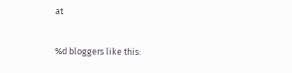at

%d bloggers like this: